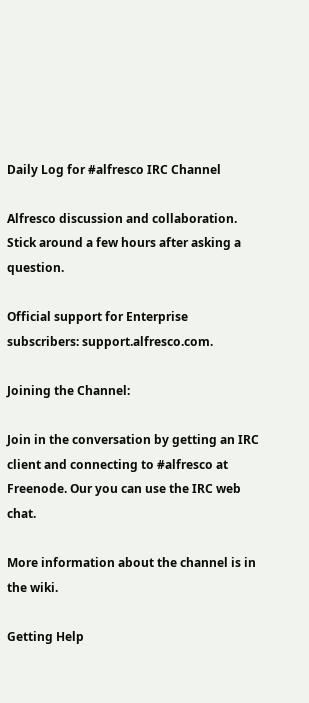Daily Log for #alfresco IRC Channel

Alfresco discussion and collaboration. Stick around a few hours after asking a question.

Official support for Enterprise subscribers: support.alfresco.com.

Joining the Channel:

Join in the conversation by getting an IRC client and connecting to #alfresco at Freenode. Our you can use the IRC web chat.

More information about the channel is in the wiki.

Getting Help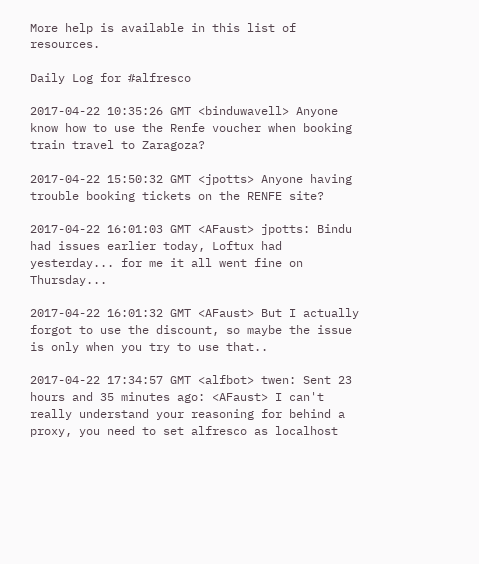More help is available in this list of resources.

Daily Log for #alfresco

2017-04-22 10:35:26 GMT <binduwavell> Anyone know how to use the Renfe voucher when booking train travel to Zaragoza?

2017-04-22 15:50:32 GMT <jpotts> Anyone having trouble booking tickets on the RENFE site?

2017-04-22 16:01:03 GMT <AFaust> jpotts: Bindu had issues earlier today, Loftux had yesterday... for me it all went fine on Thursday...

2017-04-22 16:01:32 GMT <AFaust> But I actually forgot to use the discount, so maybe the issue is only when you try to use that..

2017-04-22 17:34:57 GMT <alfbot> twen: Sent 23 hours and 35 minutes ago: <AFaust> I can't really understand your reasoning for behind a proxy, you need to set alfresco as localhost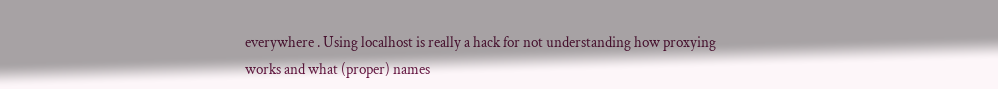everywhere . Using localhost is really a hack for not understanding how proxying works and what (proper) names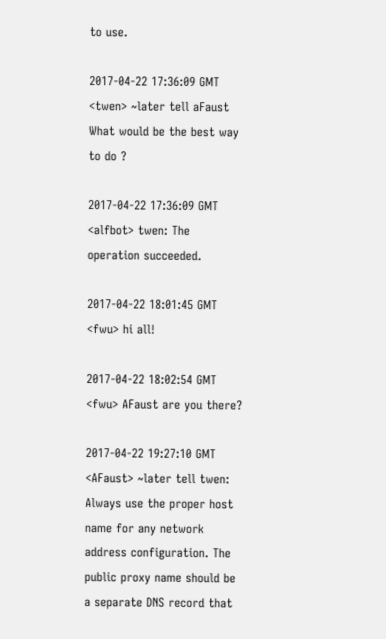to use.

2017-04-22 17:36:09 GMT <twen> ~later tell aFaust What would be the best way to do ?

2017-04-22 17:36:09 GMT <alfbot> twen: The operation succeeded.

2017-04-22 18:01:45 GMT <fwu> hi all!

2017-04-22 18:02:54 GMT <fwu> AFaust are you there?

2017-04-22 19:27:10 GMT <AFaust> ~later tell twen: Always use the proper host name for any network address configuration. The public proxy name should be a separate DNS record that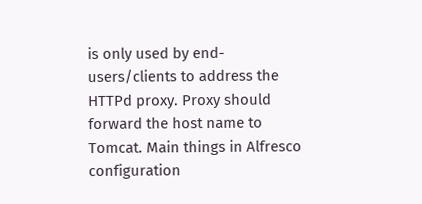is only used by end-users/clients to address the HTTPd proxy. Proxy should forward the host name to Tomcat. Main things in Alfresco configuration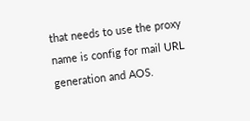that needs to use the proxy name is config for mail URL generation and AOS.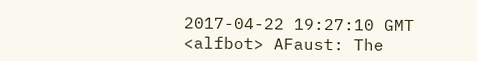2017-04-22 19:27:10 GMT <alfbot> AFaust: The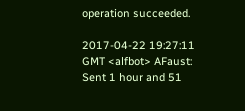operation succeeded.

2017-04-22 19:27:11 GMT <alfbot> AFaust: Sent 1 hour and 51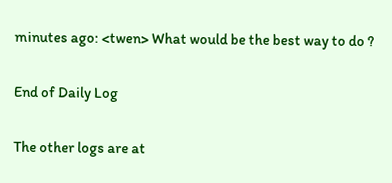minutes ago: <twen> What would be the best way to do ?

End of Daily Log

The other logs are at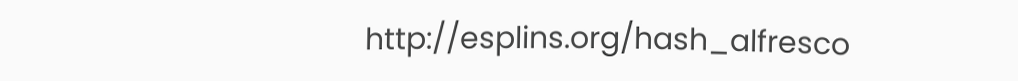http://esplins.org/hash_alfresco